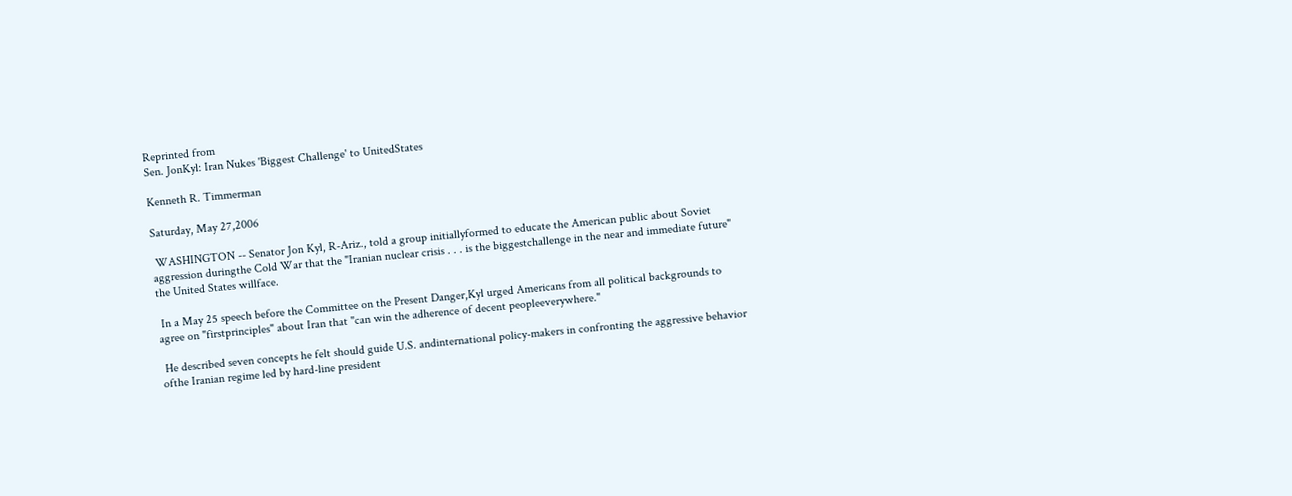Reprinted from
Sen. JonKyl: Iran Nukes 'Biggest Challenge' to UnitedStates

Kenneth R. Timmerman

Saturday, May 27,2006

 WASHINGTON -- Senator Jon Kyl, R-Ariz., told a group initiallyformed to educate the American public about Soviet aggression duringthe Cold War that the "Iranian nuclear crisis . . . is the biggestchallenge in the near and immediate future" the United States willface.

 In a May 25 speech before the Committee on the Present Danger,Kyl urged Americans from all political backgrounds to agree on "firstprinciples" about Iran that "can win the adherence of decent peopleeverywhere."

 He described seven concepts he felt should guide U.S. andinternational policy-makers in confronting the aggressive behavior ofthe Iranian regime led by hard-line president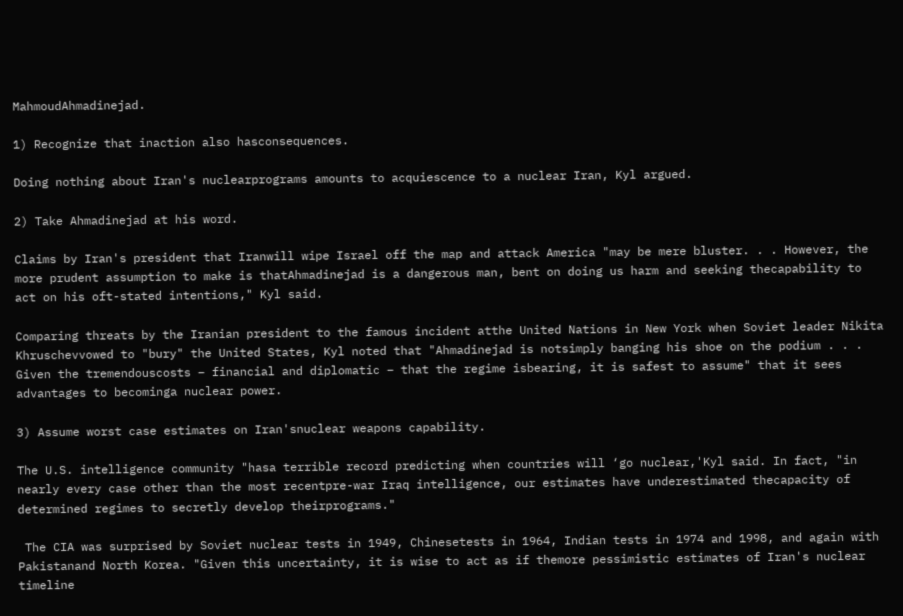MahmoudAhmadinejad.

1) Recognize that inaction also hasconsequences.

Doing nothing about Iran's nuclearprograms amounts to acquiescence to a nuclear Iran, Kyl argued.

2) Take Ahmadinejad at his word.

Claims by Iran's president that Iranwill wipe Israel off the map and attack America "may be mere bluster. . . However, the more prudent assumption to make is thatAhmadinejad is a dangerous man, bent on doing us harm and seeking thecapability to act on his oft-stated intentions," Kyl said.

Comparing threats by the Iranian president to the famous incident atthe United Nations in New York when Soviet leader Nikita Khruschevvowed to "bury" the United States, Kyl noted that "Ahmadinejad is notsimply banging his shoe on the podium . . . Given the tremendouscosts – financial and diplomatic – that the regime isbearing, it is safest to assume" that it sees advantages to becominga nuclear power.

3) Assume worst case estimates on Iran'snuclear weapons capability.

The U.S. intelligence community "hasa terrible record predicting when countries will ‘go nuclear,'Kyl said. In fact, "in nearly every case other than the most recentpre-war Iraq intelligence, our estimates have underestimated thecapacity of determined regimes to secretly develop theirprograms."

 The CIA was surprised by Soviet nuclear tests in 1949, Chinesetests in 1964, Indian tests in 1974 and 1998, and again with Pakistanand North Korea. "Given this uncertainty, it is wise to act as if themore pessimistic estimates of Iran's nuclear timeline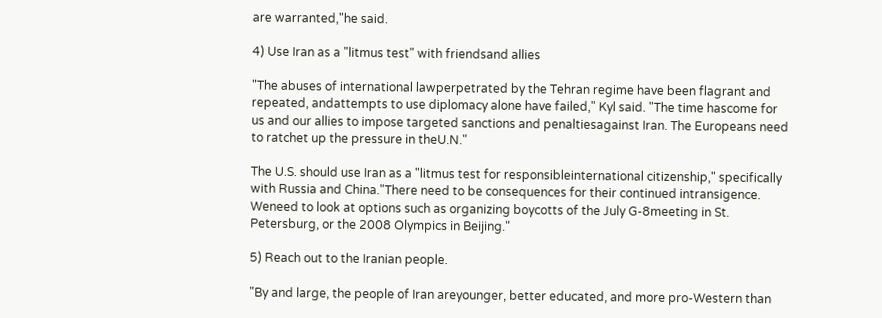are warranted,"he said.

4) Use Iran as a "litmus test" with friendsand allies

"The abuses of international lawperpetrated by the Tehran regime have been flagrant and repeated, andattempts to use diplomacy alone have failed," Kyl said. "The time hascome for us and our allies to impose targeted sanctions and penaltiesagainst Iran. The Europeans need to ratchet up the pressure in theU.N."

The U.S. should use Iran as a "litmus test for responsibleinternational citizenship," specifically with Russia and China."There need to be consequences for their continued intransigence. Weneed to look at options such as organizing boycotts of the July G-8meeting in St. Petersburg, or the 2008 Olympics in Beijing."

5) Reach out to the Iranian people.

"By and large, the people of Iran areyounger, better educated, and more pro-Western than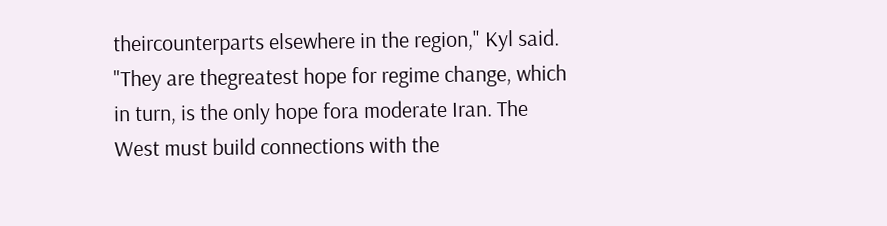theircounterparts elsewhere in the region," Kyl said. "They are thegreatest hope for regime change, which in turn, is the only hope fora moderate Iran. The West must build connections with the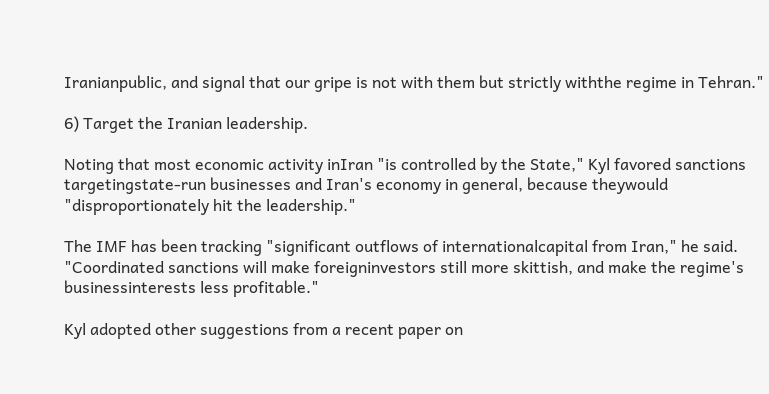Iranianpublic, and signal that our gripe is not with them but strictly withthe regime in Tehran."

6) Target the Iranian leadership.

Noting that most economic activity inIran "is controlled by the State," Kyl favored sanctions targetingstate-run businesses and Iran's economy in general, because theywould "disproportionately hit the leadership."

The IMF has been tracking "significant outflows of internationalcapital from Iran," he said. "Coordinated sanctions will make foreigninvestors still more skittish, and make the regime's businessinterests less profitable."

Kyl adopted other suggestions from a recent paper on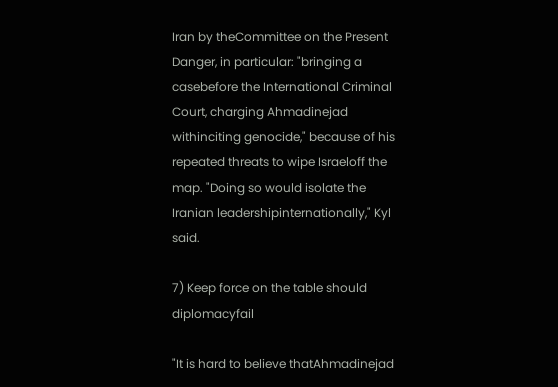Iran by theCommittee on the Present Danger, in particular: "bringing a casebefore the International Criminal Court, charging Ahmadinejad withinciting genocide," because of his repeated threats to wipe Israeloff the map. "Doing so would isolate the Iranian leadershipinternationally," Kyl said.

7) Keep force on the table should diplomacyfail

"It is hard to believe thatAhmadinejad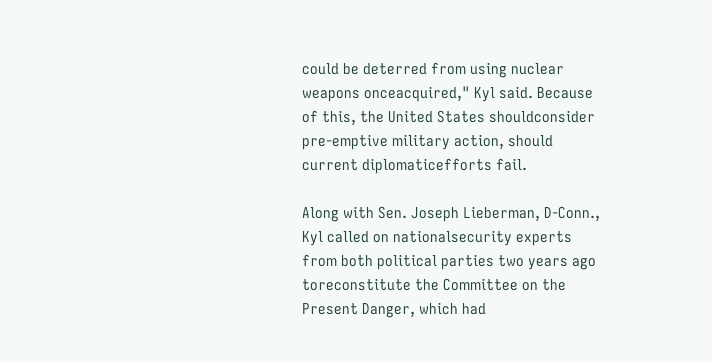could be deterred from using nuclear weapons onceacquired," Kyl said. Because of this, the United States shouldconsider pre-emptive military action, should current diplomaticefforts fail.

Along with Sen. Joseph Lieberman, D-Conn., Kyl called on nationalsecurity experts from both political parties two years ago toreconstitute the Committee on the Present Danger, which had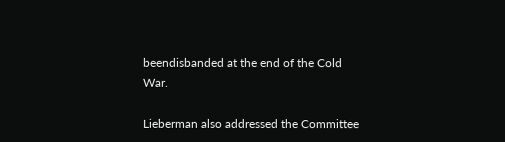beendisbanded at the end of the Cold War.

Lieberman also addressed the Committee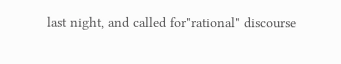last night, and called for"rational" discourse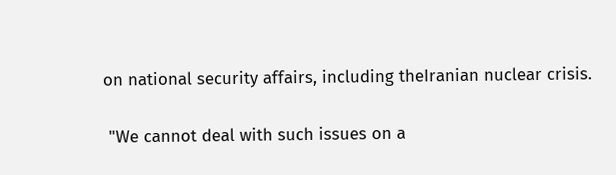on national security affairs, including theIranian nuclear crisis.

 "We cannot deal with such issues on a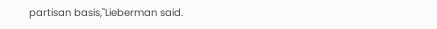partisan basis,"Lieberman said.